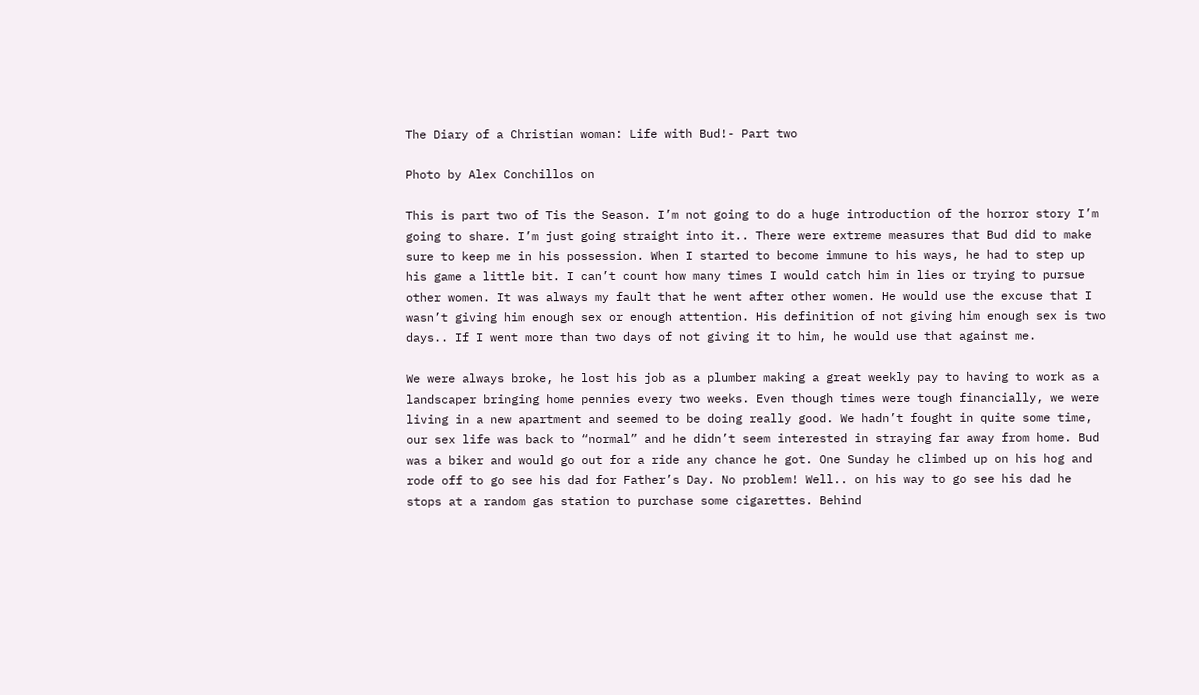The Diary of a Christian woman: Life with Bud!- Part two

Photo by Alex Conchillos on

This is part two of Tis the Season. I’m not going to do a huge introduction of the horror story I’m going to share. I’m just going straight into it.. There were extreme measures that Bud did to make sure to keep me in his possession. When I started to become immune to his ways, he had to step up his game a little bit. I can’t count how many times I would catch him in lies or trying to pursue other women. It was always my fault that he went after other women. He would use the excuse that I wasn’t giving him enough sex or enough attention. His definition of not giving him enough sex is two days.. If I went more than two days of not giving it to him, he would use that against me.

We were always broke, he lost his job as a plumber making a great weekly pay to having to work as a landscaper bringing home pennies every two weeks. Even though times were tough financially, we were living in a new apartment and seemed to be doing really good. We hadn’t fought in quite some time, our sex life was back to “normal” and he didn’t seem interested in straying far away from home. Bud was a biker and would go out for a ride any chance he got. One Sunday he climbed up on his hog and rode off to go see his dad for Father’s Day. No problem! Well.. on his way to go see his dad he stops at a random gas station to purchase some cigarettes. Behind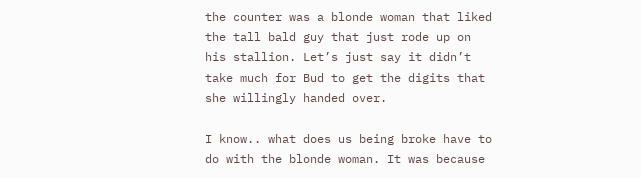the counter was a blonde woman that liked the tall bald guy that just rode up on his stallion. Let’s just say it didn’t take much for Bud to get the digits that she willingly handed over.

I know.. what does us being broke have to do with the blonde woman. It was because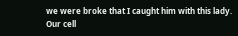we were broke that I caught him with this lady. Our cell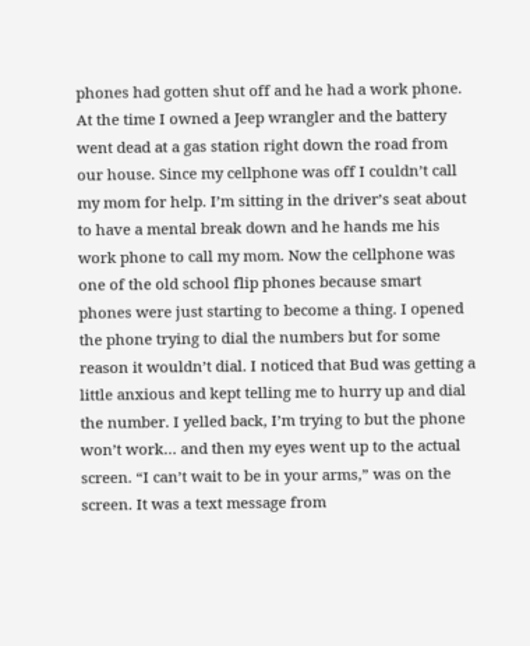phones had gotten shut off and he had a work phone. At the time I owned a Jeep wrangler and the battery went dead at a gas station right down the road from our house. Since my cellphone was off I couldn’t call my mom for help. I’m sitting in the driver’s seat about to have a mental break down and he hands me his work phone to call my mom. Now the cellphone was one of the old school flip phones because smart phones were just starting to become a thing. I opened the phone trying to dial the numbers but for some reason it wouldn’t dial. I noticed that Bud was getting a little anxious and kept telling me to hurry up and dial the number. I yelled back, I’m trying to but the phone won’t work… and then my eyes went up to the actual screen. “I can’t wait to be in your arms,” was on the screen. It was a text message from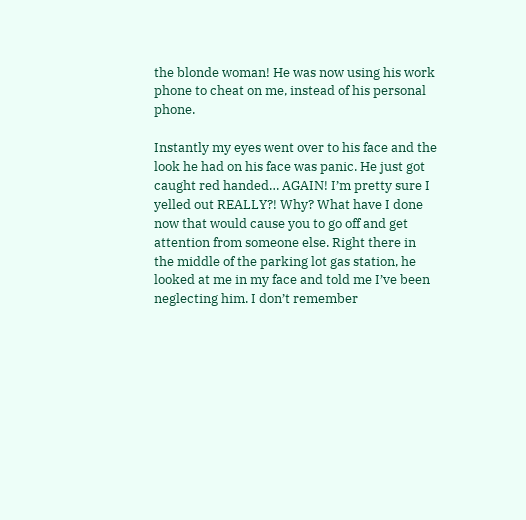the blonde woman! He was now using his work phone to cheat on me, instead of his personal phone.

Instantly my eyes went over to his face and the look he had on his face was panic. He just got caught red handed… AGAIN! I’m pretty sure I yelled out REALLY?! Why? What have I done now that would cause you to go off and get attention from someone else. Right there in the middle of the parking lot gas station, he looked at me in my face and told me I’ve been neglecting him. I don’t remember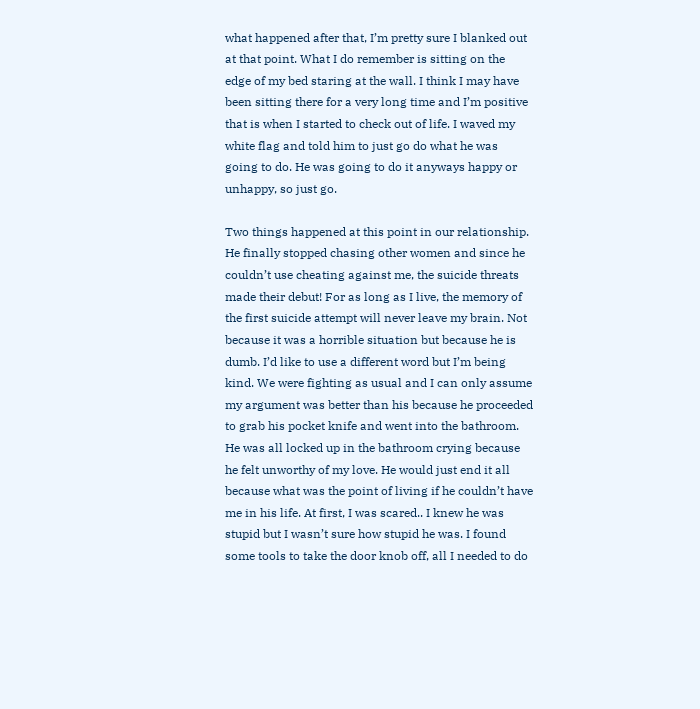what happened after that, I’m pretty sure I blanked out at that point. What I do remember is sitting on the edge of my bed staring at the wall. I think I may have been sitting there for a very long time and I’m positive that is when I started to check out of life. I waved my white flag and told him to just go do what he was going to do. He was going to do it anyways happy or unhappy, so just go.

Two things happened at this point in our relationship. He finally stopped chasing other women and since he couldn’t use cheating against me, the suicide threats made their debut! For as long as I live, the memory of the first suicide attempt will never leave my brain. Not because it was a horrible situation but because he is dumb. I’d like to use a different word but I’m being kind. We were fighting as usual and I can only assume my argument was better than his because he proceeded to grab his pocket knife and went into the bathroom. He was all locked up in the bathroom crying because he felt unworthy of my love. He would just end it all because what was the point of living if he couldn’t have me in his life. At first, I was scared.. I knew he was stupid but I wasn’t sure how stupid he was. I found some tools to take the door knob off, all I needed to do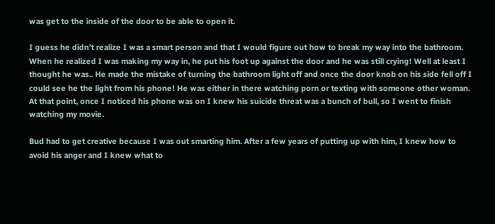was get to the inside of the door to be able to open it.

I guess he didn’t realize I was a smart person and that I would figure out how to break my way into the bathroom. When he realized I was making my way in, he put his foot up against the door and he was still crying! Well at least I thought he was.. He made the mistake of turning the bathroom light off and once the door knob on his side fell off I could see he the light from his phone! He was either in there watching porn or texting with someone other woman. At that point, once I noticed his phone was on I knew his suicide threat was a bunch of bull, so I went to finish watching my movie.

Bud had to get creative because I was out smarting him. After a few years of putting up with him, I knew how to avoid his anger and I knew what to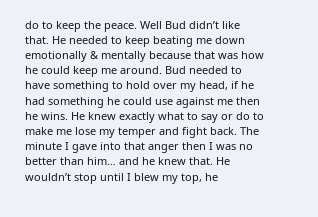do to keep the peace. Well Bud didn’t like that. He needed to keep beating me down emotionally & mentally because that was how he could keep me around. Bud needed to have something to hold over my head, if he had something he could use against me then he wins. He knew exactly what to say or do to make me lose my temper and fight back. The minute I gave into that anger then I was no better than him… and he knew that. He wouldn’t stop until I blew my top, he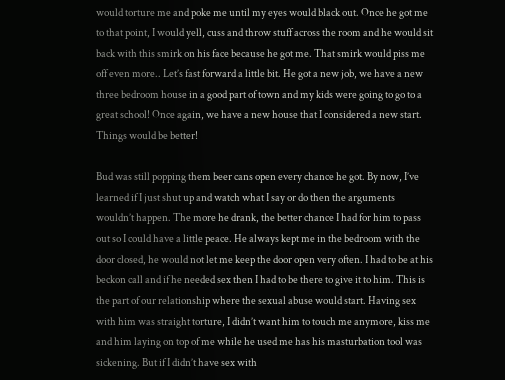would torture me and poke me until my eyes would black out. Once he got me to that point, I would yell, cuss and throw stuff across the room and he would sit back with this smirk on his face because he got me. That smirk would piss me off even more.. Let’s fast forward a little bit. He got a new job, we have a new three bedroom house in a good part of town and my kids were going to go to a great school! Once again, we have a new house that I considered a new start. Things would be better!

Bud was still popping them beer cans open every chance he got. By now, I’ve learned if I just shut up and watch what I say or do then the arguments wouldn’t happen. The more he drank, the better chance I had for him to pass out so I could have a little peace. He always kept me in the bedroom with the door closed, he would not let me keep the door open very often. I had to be at his beckon call and if he needed sex then I had to be there to give it to him. This is the part of our relationship where the sexual abuse would start. Having sex with him was straight torture, I didn’t want him to touch me anymore, kiss me and him laying on top of me while he used me has his masturbation tool was sickening. But if I didn’t have sex with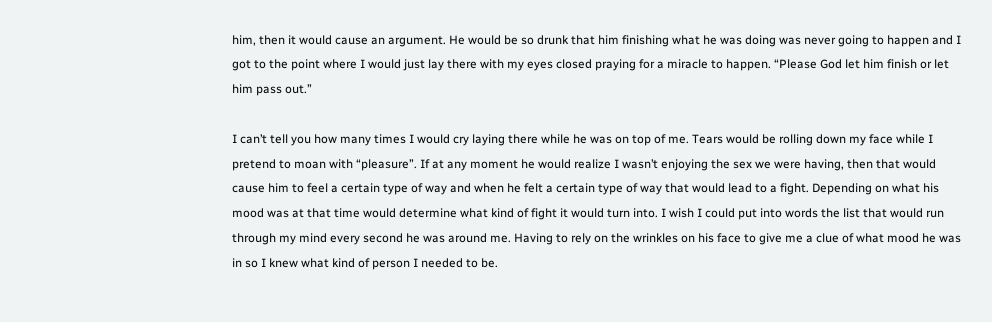him, then it would cause an argument. He would be so drunk that him finishing what he was doing was never going to happen and I got to the point where I would just lay there with my eyes closed praying for a miracle to happen. “Please God let him finish or let him pass out.”

I can’t tell you how many times I would cry laying there while he was on top of me. Tears would be rolling down my face while I pretend to moan with “pleasure”. If at any moment he would realize I wasn’t enjoying the sex we were having, then that would cause him to feel a certain type of way and when he felt a certain type of way that would lead to a fight. Depending on what his mood was at that time would determine what kind of fight it would turn into. I wish I could put into words the list that would run through my mind every second he was around me. Having to rely on the wrinkles on his face to give me a clue of what mood he was in so I knew what kind of person I needed to be.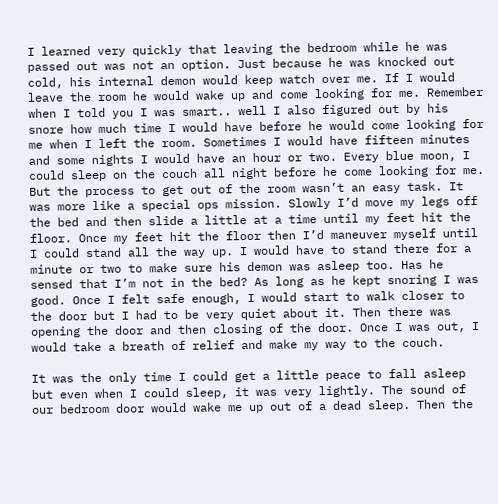I learned very quickly that leaving the bedroom while he was passed out was not an option. Just because he was knocked out cold, his internal demon would keep watch over me. If I would leave the room he would wake up and come looking for me. Remember when I told you I was smart.. well I also figured out by his snore how much time I would have before he would come looking for me when I left the room. Sometimes I would have fifteen minutes and some nights I would have an hour or two. Every blue moon, I could sleep on the couch all night before he come looking for me. But the process to get out of the room wasn’t an easy task. It was more like a special ops mission. Slowly I’d move my legs off the bed and then slide a little at a time until my feet hit the floor. Once my feet hit the floor then I’d maneuver myself until I could stand all the way up. I would have to stand there for a minute or two to make sure his demon was asleep too. Has he sensed that I’m not in the bed? As long as he kept snoring I was good. Once I felt safe enough, I would start to walk closer to the door but I had to be very quiet about it. Then there was opening the door and then closing of the door. Once I was out, I would take a breath of relief and make my way to the couch.

It was the only time I could get a little peace to fall asleep but even when I could sleep, it was very lightly. The sound of our bedroom door would wake me up out of a dead sleep. Then the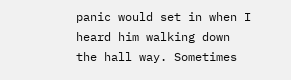panic would set in when I heard him walking down the hall way. Sometimes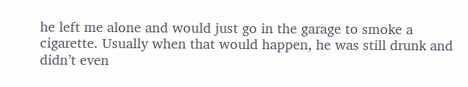he left me alone and would just go in the garage to smoke a cigarette. Usually when that would happen, he was still drunk and didn’t even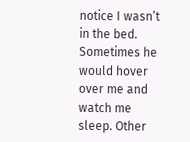notice I wasn’t in the bed. Sometimes he would hover over me and watch me sleep. Other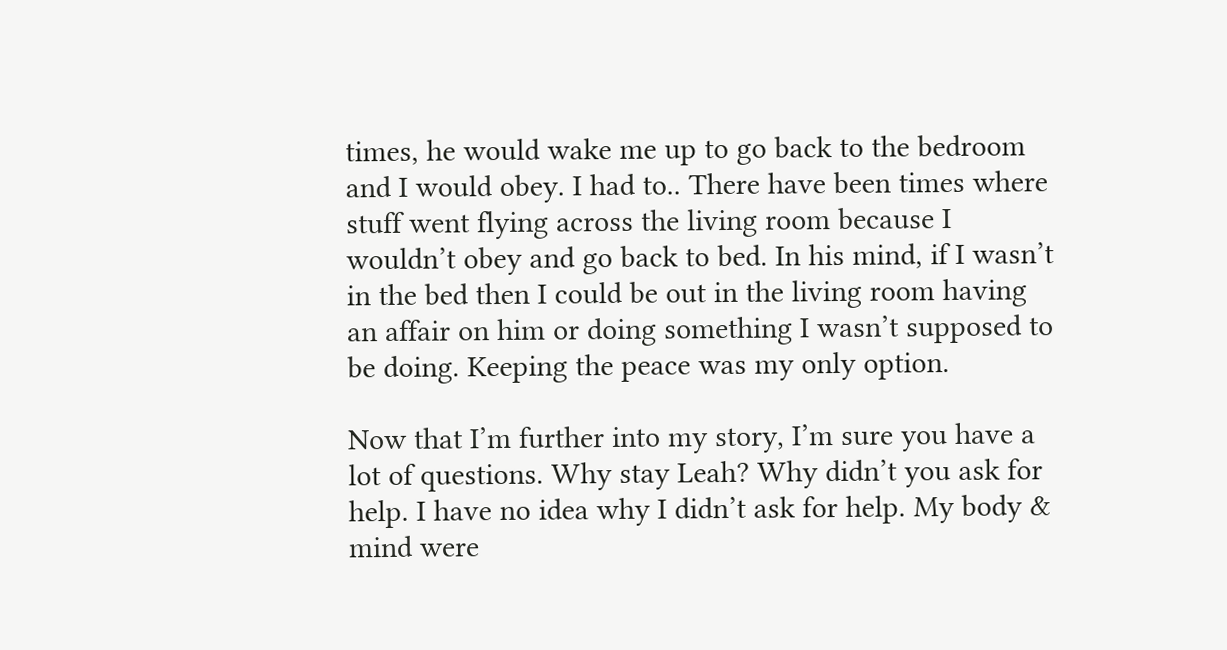times, he would wake me up to go back to the bedroom and I would obey. I had to.. There have been times where stuff went flying across the living room because I wouldn’t obey and go back to bed. In his mind, if I wasn’t in the bed then I could be out in the living room having an affair on him or doing something I wasn’t supposed to be doing. Keeping the peace was my only option.

Now that I’m further into my story, I’m sure you have a lot of questions. Why stay Leah? Why didn’t you ask for help. I have no idea why I didn’t ask for help. My body & mind were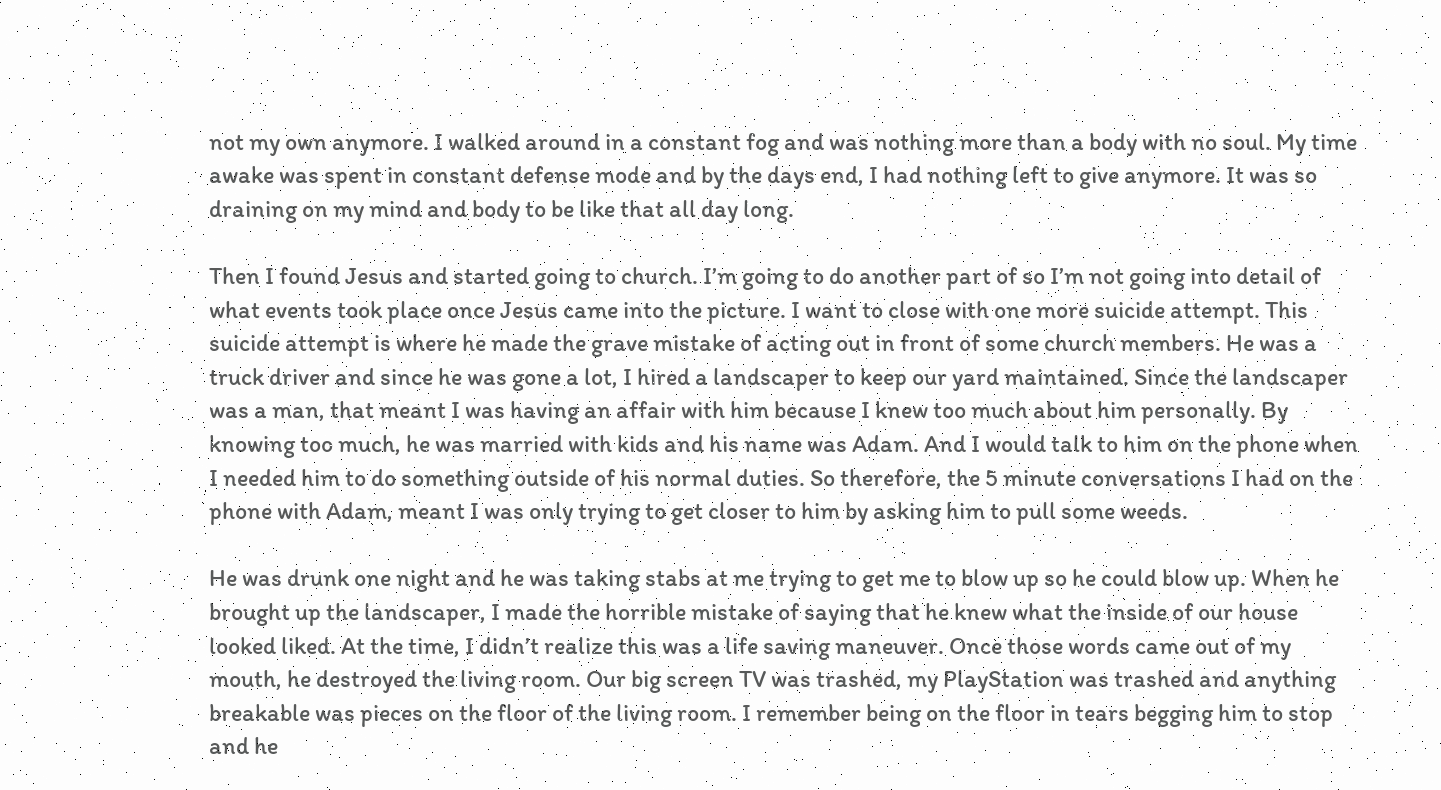not my own anymore. I walked around in a constant fog and was nothing more than a body with no soul. My time awake was spent in constant defense mode and by the days end, I had nothing left to give anymore. It was so draining on my mind and body to be like that all day long.

Then I found Jesus and started going to church. I’m going to do another part of so I’m not going into detail of what events took place once Jesus came into the picture. I want to close with one more suicide attempt. This suicide attempt is where he made the grave mistake of acting out in front of some church members. He was a truck driver and since he was gone a lot, I hired a landscaper to keep our yard maintained. Since the landscaper was a man, that meant I was having an affair with him because I knew too much about him personally. By knowing too much, he was married with kids and his name was Adam. And I would talk to him on the phone when I needed him to do something outside of his normal duties. So therefore, the 5 minute conversations I had on the phone with Adam, meant I was only trying to get closer to him by asking him to pull some weeds.

He was drunk one night and he was taking stabs at me trying to get me to blow up so he could blow up. When he brought up the landscaper, I made the horrible mistake of saying that he knew what the inside of our house looked liked. At the time, I didn’t realize this was a life saving maneuver. Once those words came out of my mouth, he destroyed the living room. Our big screen TV was trashed, my PlayStation was trashed and anything breakable was pieces on the floor of the living room. I remember being on the floor in tears begging him to stop and he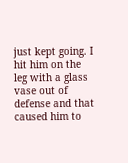just kept going. I hit him on the leg with a glass vase out of defense and that caused him to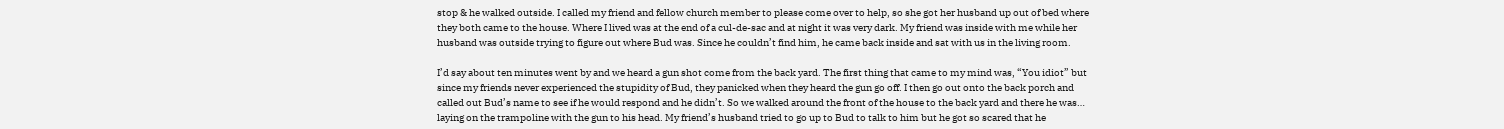stop & he walked outside. I called my friend and fellow church member to please come over to help, so she got her husband up out of bed where they both came to the house. Where I lived was at the end of a cul-de-sac and at night it was very dark. My friend was inside with me while her husband was outside trying to figure out where Bud was. Since he couldn’t find him, he came back inside and sat with us in the living room.

I’d say about ten minutes went by and we heard a gun shot come from the back yard. The first thing that came to my mind was, “You idiot” but since my friends never experienced the stupidity of Bud, they panicked when they heard the gun go off. I then go out onto the back porch and called out Bud’s name to see if he would respond and he didn’t. So we walked around the front of the house to the back yard and there he was… laying on the trampoline with the gun to his head. My friend’s husband tried to go up to Bud to talk to him but he got so scared that he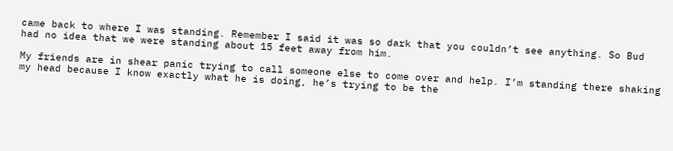came back to where I was standing. Remember I said it was so dark that you couldn’t see anything. So Bud had no idea that we were standing about 15 feet away from him.

My friends are in shear panic trying to call someone else to come over and help. I’m standing there shaking my head because I know exactly what he is doing, he’s trying to be the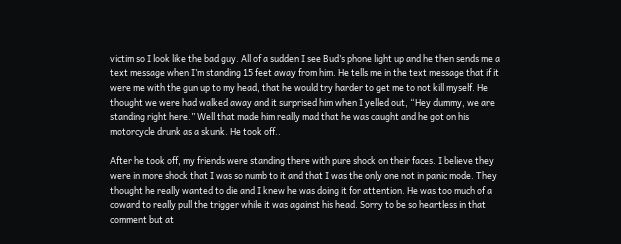victim so I look like the bad guy. All of a sudden I see Bud’s phone light up and he then sends me a text message when I’m standing 15 feet away from him. He tells me in the text message that if it were me with the gun up to my head, that he would try harder to get me to not kill myself. He thought we were had walked away and it surprised him when I yelled out, “Hey dummy, we are standing right here.” Well that made him really mad that he was caught and he got on his motorcycle drunk as a skunk. He took off..

After he took off, my friends were standing there with pure shock on their faces. I believe they were in more shock that I was so numb to it and that I was the only one not in panic mode. They thought he really wanted to die and I knew he was doing it for attention. He was too much of a coward to really pull the trigger while it was against his head. Sorry to be so heartless in that comment but at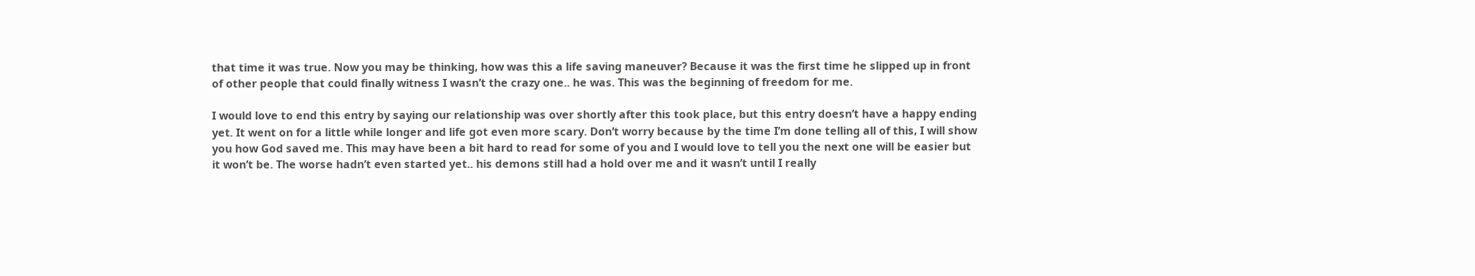that time it was true. Now you may be thinking, how was this a life saving maneuver? Because it was the first time he slipped up in front of other people that could finally witness I wasn’t the crazy one.. he was. This was the beginning of freedom for me.

I would love to end this entry by saying our relationship was over shortly after this took place, but this entry doesn’t have a happy ending yet. It went on for a little while longer and life got even more scary. Don’t worry because by the time I’m done telling all of this, I will show you how God saved me. This may have been a bit hard to read for some of you and I would love to tell you the next one will be easier but it won’t be. The worse hadn’t even started yet.. his demons still had a hold over me and it wasn’t until I really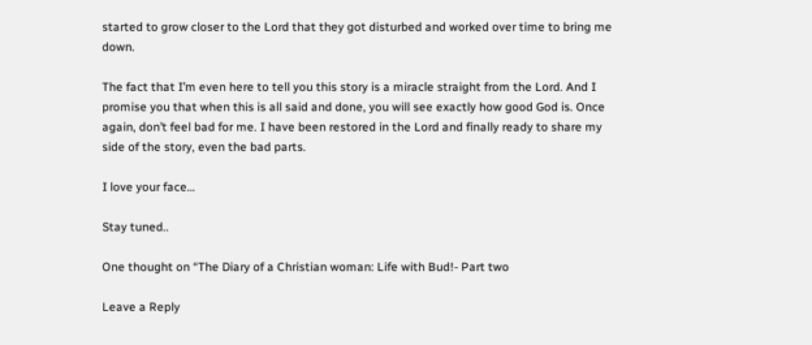started to grow closer to the Lord that they got disturbed and worked over time to bring me down.

The fact that I’m even here to tell you this story is a miracle straight from the Lord. And I promise you that when this is all said and done, you will see exactly how good God is. Once again, don’t feel bad for me. I have been restored in the Lord and finally ready to share my side of the story, even the bad parts.

I love your face…

Stay tuned..

One thought on “The Diary of a Christian woman: Life with Bud!- Part two

Leave a Reply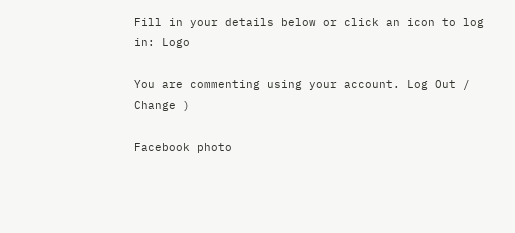Fill in your details below or click an icon to log in: Logo

You are commenting using your account. Log Out /  Change )

Facebook photo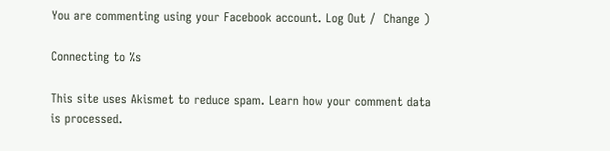You are commenting using your Facebook account. Log Out /  Change )

Connecting to %s

This site uses Akismet to reduce spam. Learn how your comment data is processed.